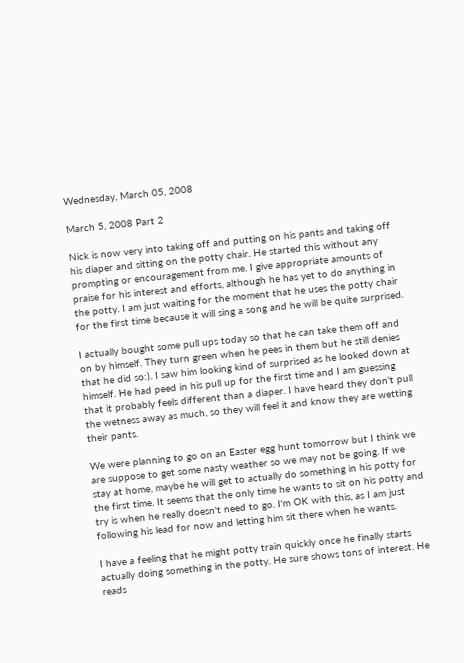Wednesday, March 05, 2008

March 5, 2008 Part 2

Nick is now very into taking off and putting on his pants and taking off his diaper and sitting on the potty chair. He started this without any prompting or encouragement from me. I give appropriate amounts of praise for his interest and efforts, although he has yet to do anything in the potty. I am just waiting for the moment that he uses the potty chair for the first time because it will sing a song and he will be quite surprised.

I actually bought some pull ups today so that he can take them off and on by himself. They turn green when he pees in them but he still denies that he did so:). I saw him looking kind of surprised as he looked down at himself. He had peed in his pull up for the first time and I am guessing that it probably feels different than a diaper. I have heard they don't pull the wetness away as much, so they will feel it and know they are wetting their pants.

We were planning to go on an Easter egg hunt tomorrow but I think we are suppose to get some nasty weather so we may not be going. If we stay at home, maybe he will get to actually do something in his potty for the first time. It seems that the only time he wants to sit on his potty and try is when he really doesn't need to go. I'm OK with this, as I am just following his lead for now and letting him sit there when he wants.

I have a feeling that he might potty train quickly once he finally starts actually doing something in the potty. He sure shows tons of interest. He reads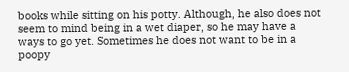books while sitting on his potty. Although, he also does not seem to mind being in a wet diaper, so he may have a ways to go yet. Sometimes he does not want to be in a poopy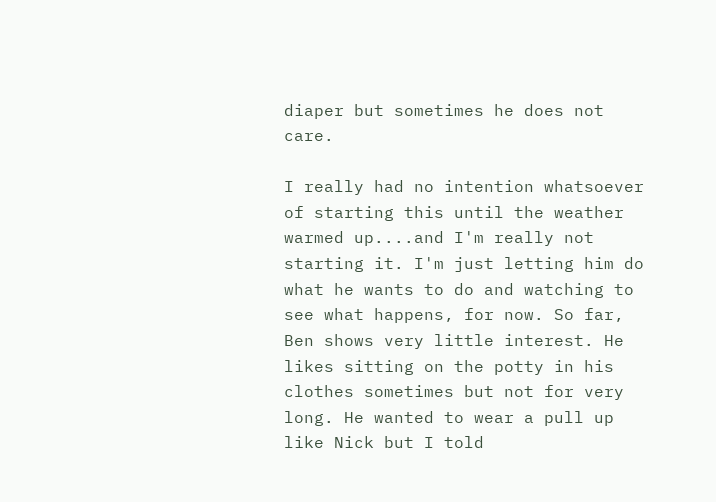diaper but sometimes he does not care.

I really had no intention whatsoever of starting this until the weather warmed up....and I'm really not starting it. I'm just letting him do what he wants to do and watching to see what happens, for now. So far, Ben shows very little interest. He likes sitting on the potty in his clothes sometimes but not for very long. He wanted to wear a pull up like Nick but I told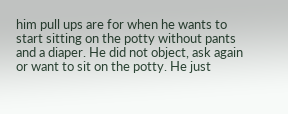him pull ups are for when he wants to start sitting on the potty without pants and a diaper. He did not object, ask again or want to sit on the potty. He just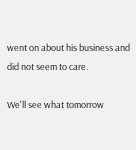went on about his business and did not seem to care.

We'll see what tomorrow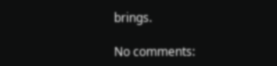brings.

No comments: